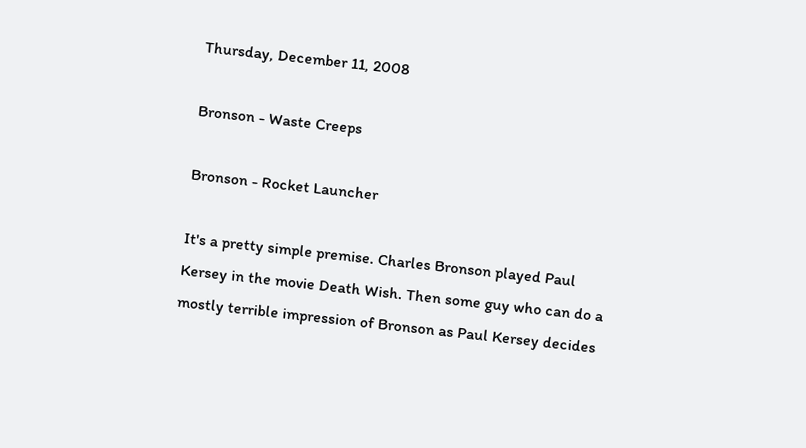Thursday, December 11, 2008

Bronson - Waste Creeps

Bronson - Rocket Launcher

It's a pretty simple premise. Charles Bronson played Paul Kersey in the movie Death Wish. Then some guy who can do a mostly terrible impression of Bronson as Paul Kersey decides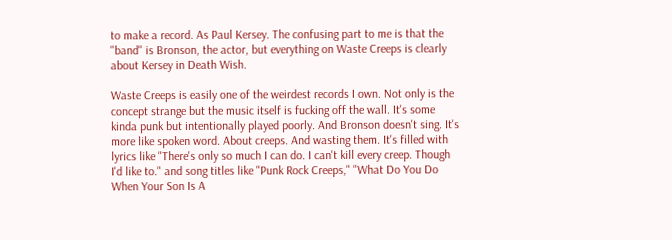to make a record. As Paul Kersey. The confusing part to me is that the "band" is Bronson, the actor, but everything on Waste Creeps is clearly about Kersey in Death Wish.

Waste Creeps is easily one of the weirdest records I own. Not only is the concept strange but the music itself is fucking off the wall. It's some kinda punk but intentionally played poorly. And Bronson doesn't sing. It's more like spoken word. About creeps. And wasting them. It's filled with lyrics like "There's only so much I can do. I can't kill every creep. Though I'd like to." and song titles like "Punk Rock Creeps," "What Do You Do When Your Son Is A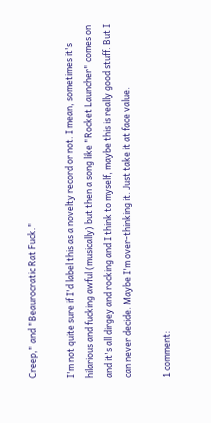Creep," and "Beaurocratic Rat Fuck."

I'm not quite sure if I'd label this as a novelty record or not. I mean, sometimes it's hilarious and fucking awful (musically) but then a song like "Rocket Launcher" comes on and it's all dirgey and rocking and I think to myself, maybe this is really good stuff. But I can never decide. Maybe I'm over-thinking it. Just take it at face value.

1 comment: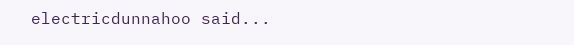electricdunnahoo said...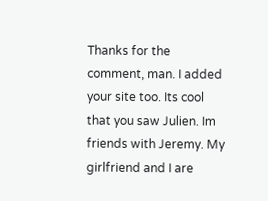Thanks for the comment, man. I added your site too. Its cool that you saw Julien. Im friends with Jeremy. My girlfriend and I are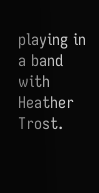playing in a band with Heather Trost.